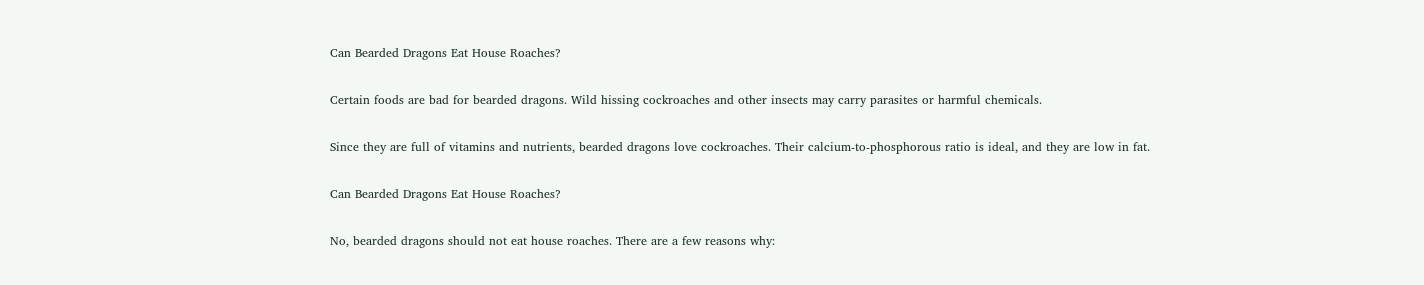Can Bearded Dragons Eat House Roaches?

Certain foods are bad for bearded dragons. Wild hissing cockroaches and other insects may carry parasites or harmful chemicals.

Since they are full of vitamins and nutrients, bearded dragons love cockroaches. Their calcium-to-phosphorous ratio is ideal, and they are low in fat.

Can Bearded Dragons Eat House Roaches?

No, bearded dragons should not eat house roaches. There are a few reasons why: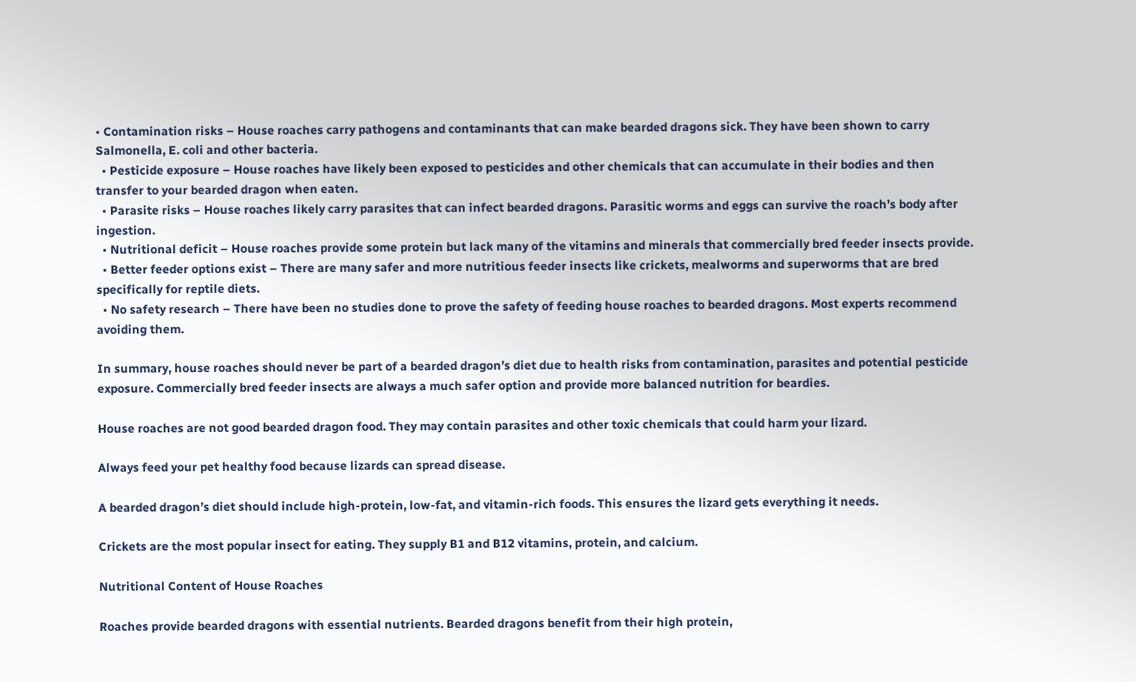• Contamination risks – House roaches carry pathogens and contaminants that can make bearded dragons sick. They have been shown to carry Salmonella, E. coli and other bacteria.
  • Pesticide exposure – House roaches have likely been exposed to pesticides and other chemicals that can accumulate in their bodies and then transfer to your bearded dragon when eaten.
  • Parasite risks – House roaches likely carry parasites that can infect bearded dragons. Parasitic worms and eggs can survive the roach’s body after ingestion.
  • Nutritional deficit – House roaches provide some protein but lack many of the vitamins and minerals that commercially bred feeder insects provide.
  • Better feeder options exist – There are many safer and more nutritious feeder insects like crickets, mealworms and superworms that are bred specifically for reptile diets.
  • No safety research – There have been no studies done to prove the safety of feeding house roaches to bearded dragons. Most experts recommend avoiding them.

In summary, house roaches should never be part of a bearded dragon’s diet due to health risks from contamination, parasites and potential pesticide exposure. Commercially bred feeder insects are always a much safer option and provide more balanced nutrition for beardies.

House roaches are not good bearded dragon food. They may contain parasites and other toxic chemicals that could harm your lizard.

Always feed your pet healthy food because lizards can spread disease.

A bearded dragon’s diet should include high-protein, low-fat, and vitamin-rich foods. This ensures the lizard gets everything it needs.

Crickets are the most popular insect for eating. They supply B1 and B12 vitamins, protein, and calcium.

Nutritional Content of House Roaches

Roaches provide bearded dragons with essential nutrients. Bearded dragons benefit from their high protein,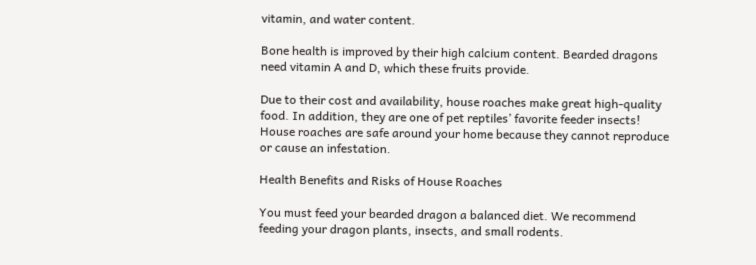vitamin, and water content.

Bone health is improved by their high calcium content. Bearded dragons need vitamin A and D, which these fruits provide.

Due to their cost and availability, house roaches make great high-quality food. In addition, they are one of pet reptiles’ favorite feeder insects! House roaches are safe around your home because they cannot reproduce or cause an infestation.

Health Benefits and Risks of House Roaches

You must feed your bearded dragon a balanced diet. We recommend feeding your dragon plants, insects, and small rodents.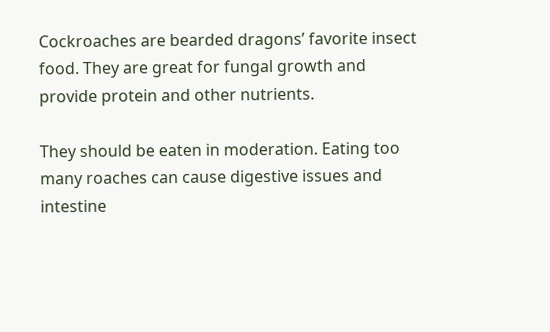Cockroaches are bearded dragons’ favorite insect food. They are great for fungal growth and provide protein and other nutrients.

They should be eaten in moderation. Eating too many roaches can cause digestive issues and intestine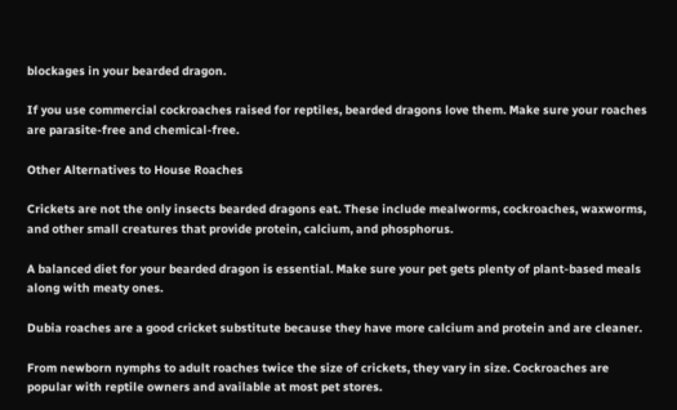blockages in your bearded dragon.

If you use commercial cockroaches raised for reptiles, bearded dragons love them. Make sure your roaches are parasite-free and chemical-free.

Other Alternatives to House Roaches

Crickets are not the only insects bearded dragons eat. These include mealworms, cockroaches, waxworms, and other small creatures that provide protein, calcium, and phosphorus.

A balanced diet for your bearded dragon is essential. Make sure your pet gets plenty of plant-based meals along with meaty ones.

Dubia roaches are a good cricket substitute because they have more calcium and protein and are cleaner.

From newborn nymphs to adult roaches twice the size of crickets, they vary in size. Cockroaches are popular with reptile owners and available at most pet stores.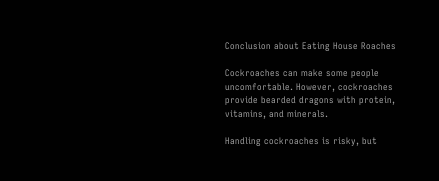Conclusion about Eating House Roaches

Cockroaches can make some people uncomfortable. However, cockroaches provide bearded dragons with protein, vitamins, and minerals.

Handling cockroaches is risky, but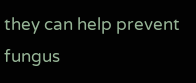they can help prevent fungus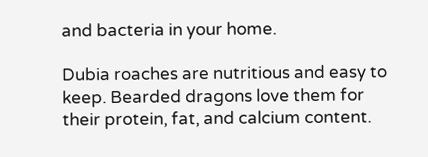and bacteria in your home.

Dubia roaches are nutritious and easy to keep. Bearded dragons love them for their protein, fat, and calcium content.